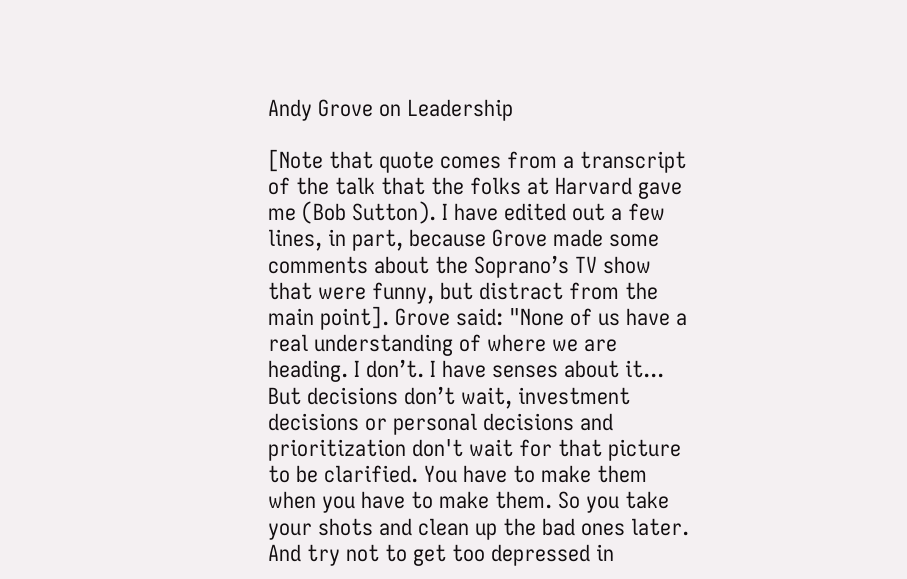Andy Grove on Leadership

[Note that quote comes from a transcript of the talk that the folks at Harvard gave me (Bob Sutton). I have edited out a few lines, in part, because Grove made some comments about the Soprano’s TV show that were funny, but distract from the main point]. Grove said: "None of us have a real understanding of where we are heading. I don’t. I have senses about it... But decisions don’t wait, investment decisions or personal decisions and prioritization don't wait for that picture to be clarified. You have to make them when you have to make them. So you take your shots and clean up the bad ones later. And try not to get too depressed in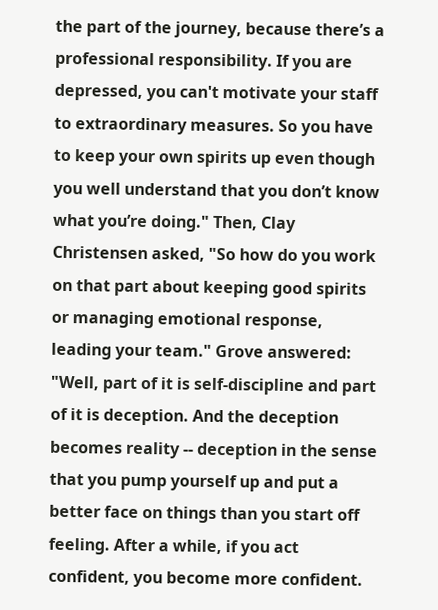the part of the journey, because there’s a professional responsibility. If you are depressed, you can't motivate your staff to extraordinary measures. So you have to keep your own spirits up even though you well understand that you don’t know what you’re doing." Then, Clay Christensen asked, "So how do you work on that part about keeping good spirits or managing emotional response, leading your team." Grove answered: "Well, part of it is self-discipline and part of it is deception. And the deception becomes reality -- deception in the sense that you pump yourself up and put a better face on things than you start off feeling. After a while, if you act confident, you become more confident.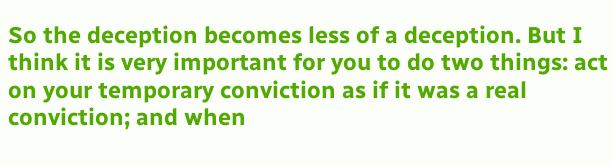So the deception becomes less of a deception. But I think it is very important for you to do two things: act on your temporary conviction as if it was a real conviction; and when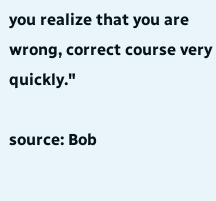you realize that you are wrong, correct course very quickly."

source: Bob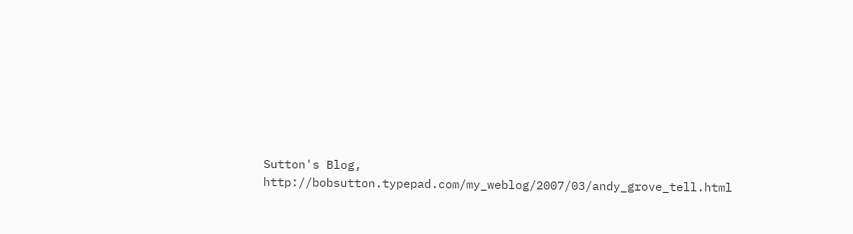Sutton's Blog, http://bobsutton.typepad.com/my_weblog/2007/03/andy_grove_tell.html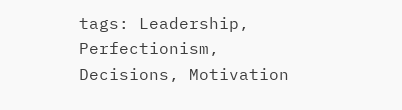tags: Leadership, Perfectionism, Decisions, Motivation